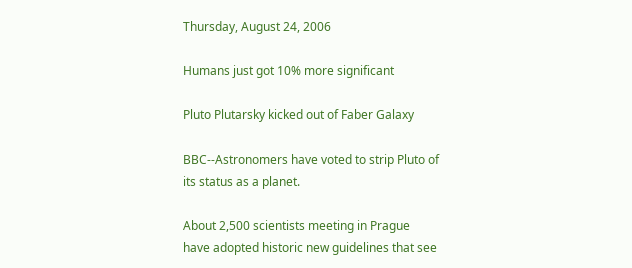Thursday, August 24, 2006

Humans just got 10% more significant

Pluto Plutarsky kicked out of Faber Galaxy

BBC--Astronomers have voted to strip Pluto of its status as a planet.

About 2,500 scientists meeting in Prague have adopted historic new guidelines that see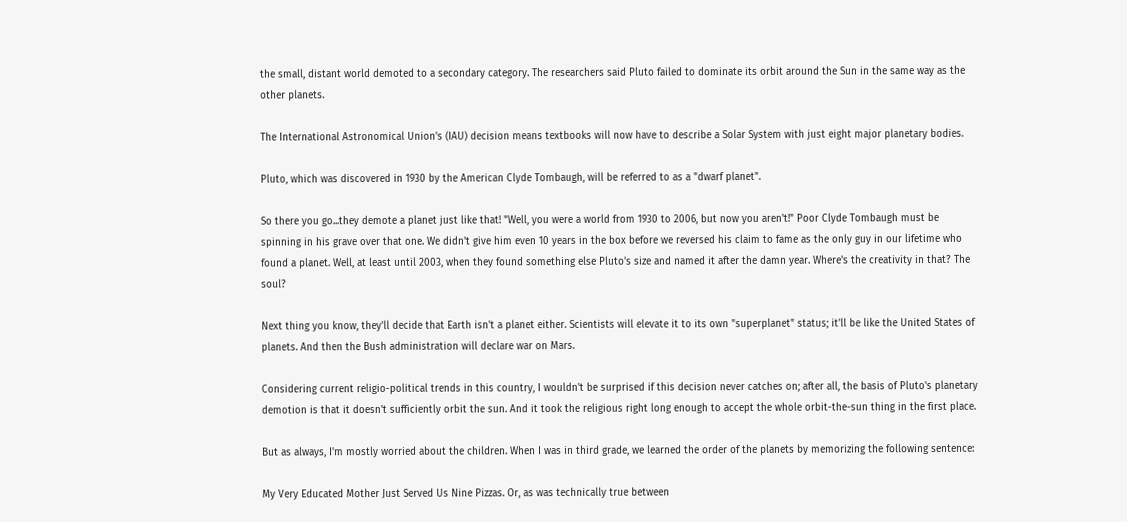the small, distant world demoted to a secondary category. The researchers said Pluto failed to dominate its orbit around the Sun in the same way as the other planets.

The International Astronomical Union's (IAU) decision means textbooks will now have to describe a Solar System with just eight major planetary bodies.

Pluto, which was discovered in 1930 by the American Clyde Tombaugh, will be referred to as a "dwarf planet".

So there you go...they demote a planet just like that! "Well, you were a world from 1930 to 2006, but now you aren't!" Poor Clyde Tombaugh must be spinning in his grave over that one. We didn't give him even 10 years in the box before we reversed his claim to fame as the only guy in our lifetime who found a planet. Well, at least until 2003, when they found something else Pluto's size and named it after the damn year. Where's the creativity in that? The soul?

Next thing you know, they'll decide that Earth isn't a planet either. Scientists will elevate it to its own "superplanet" status; it'll be like the United States of planets. And then the Bush administration will declare war on Mars.

Considering current religio-political trends in this country, I wouldn't be surprised if this decision never catches on; after all, the basis of Pluto's planetary demotion is that it doesn't sufficiently orbit the sun. And it took the religious right long enough to accept the whole orbit-the-sun thing in the first place.

But as always, I'm mostly worried about the children. When I was in third grade, we learned the order of the planets by memorizing the following sentence:

My Very Educated Mother Just Served Us Nine Pizzas. Or, as was technically true between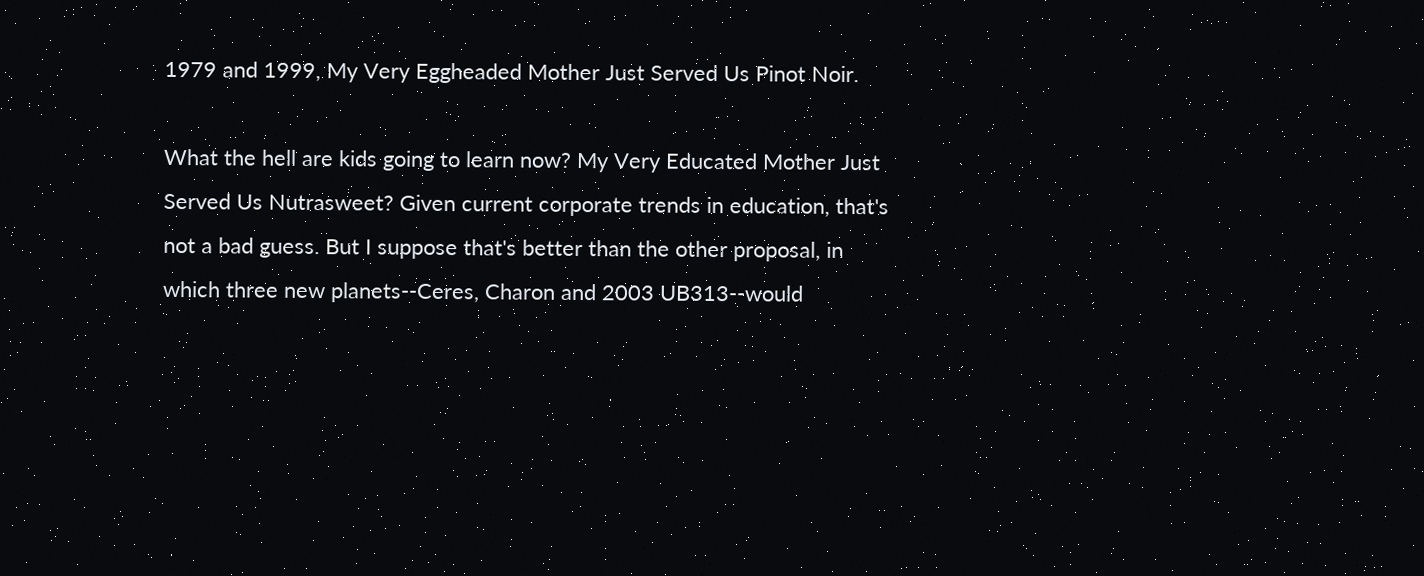1979 and 1999, My Very Eggheaded Mother Just Served Us Pinot Noir.

What the hell are kids going to learn now? My Very Educated Mother Just Served Us Nutrasweet? Given current corporate trends in education, that's not a bad guess. But I suppose that's better than the other proposal, in which three new planets--Ceres, Charon and 2003 UB313--would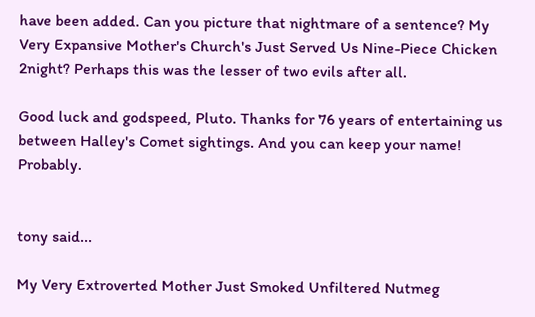have been added. Can you picture that nightmare of a sentence? My Very Expansive Mother's Church's Just Served Us Nine-Piece Chicken 2night? Perhaps this was the lesser of two evils after all.

Good luck and godspeed, Pluto. Thanks for 76 years of entertaining us between Halley's Comet sightings. And you can keep your name! Probably.


tony said...

My Very Extroverted Mother Just Smoked Unfiltered Nutmeg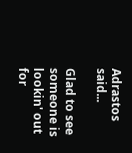Adrastos said...

Glad to see someone is lookin' out for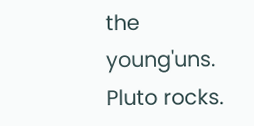the young'uns. Pluto rocks.